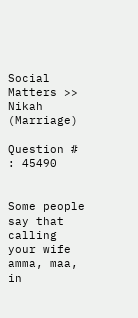Social Matters >> Nikah (Marriage)

Question # : 45490


Some people say that calling your wife amma, maa, in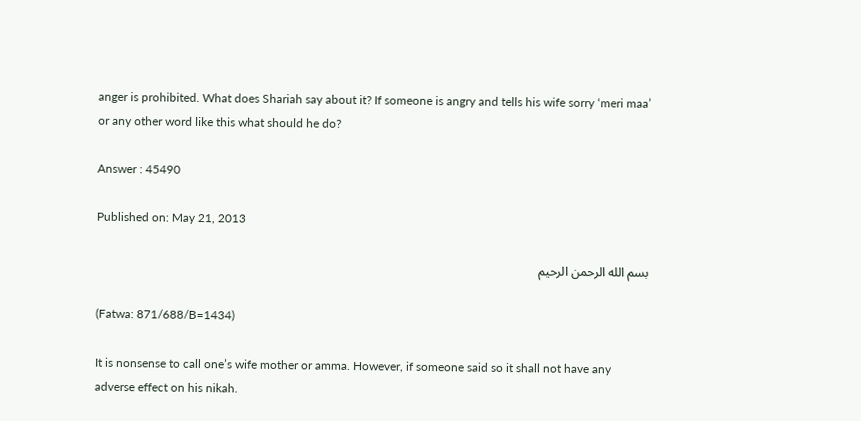anger is prohibited. What does Shariah say about it? If someone is angry and tells his wife sorry ‘meri maa’ or any other word like this what should he do?

Answer : 45490

Published on: May 21, 2013

بسم الله الرحمن الرحيم

(Fatwa: 871/688/B=1434)

It is nonsense to call one’s wife mother or amma. However, if someone said so it shall not have any adverse effect on his nikah.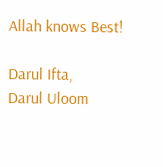Allah knows Best!

Darul Ifta,
Darul Uloom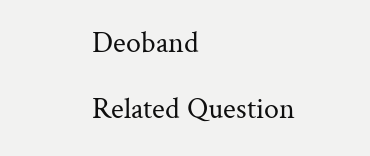Deoband

Related Question